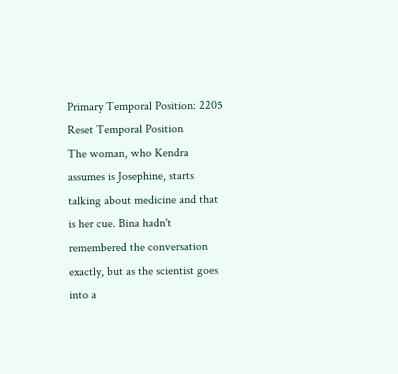Primary Temporal Position: 2205
Reset Temporal Position
The woman, who Kendra assumes is Josephine, starts talking about medicine and that is her cue. Bina hadn't remembered the conversation exactly, but as the scientist goes into a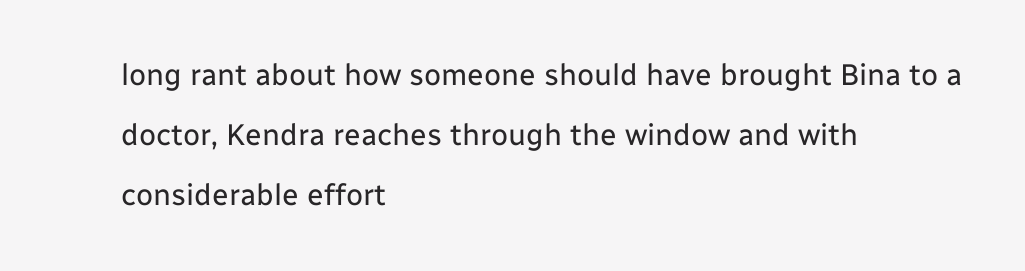long rant about how someone should have brought Bina to a doctor, Kendra reaches through the window and with considerable effort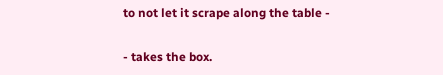to not let it scrape along the table -

- takes the box.